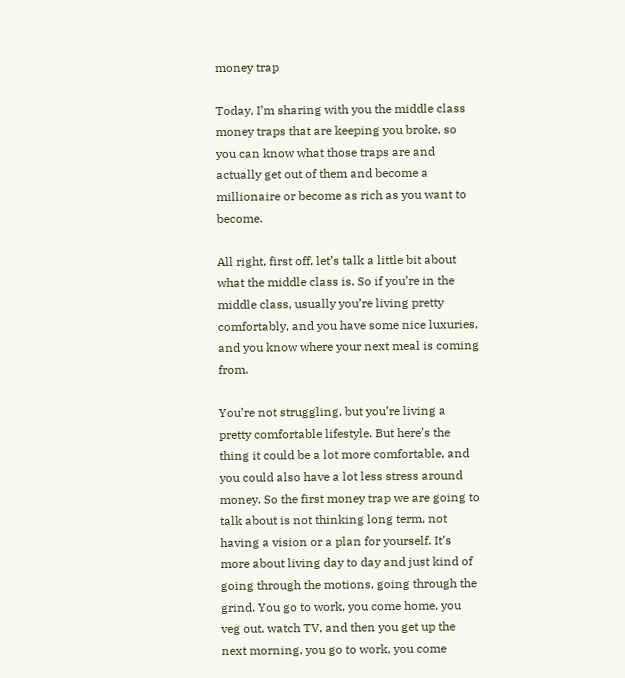money trap

Today, I’m sharing with you the middle class money traps that are keeping you broke, so you can know what those traps are and actually get out of them and become a millionaire or become as rich as you want to become.

All right, first off, let’s talk a little bit about what the middle class is. So if you’re in the middle class, usually you’re living pretty comfortably, and you have some nice luxuries, and you know where your next meal is coming from.

You’re not struggling, but you’re living a pretty comfortable lifestyle. But here’s the thing it could be a lot more comfortable, and you could also have a lot less stress around money. So the first money trap we are going to talk about is not thinking long term, not having a vision or a plan for yourself. It’s more about living day to day and just kind of going through the motions, going through the grind. You go to work, you come home, you veg out, watch TV, and then you get up the next morning, you go to work, you come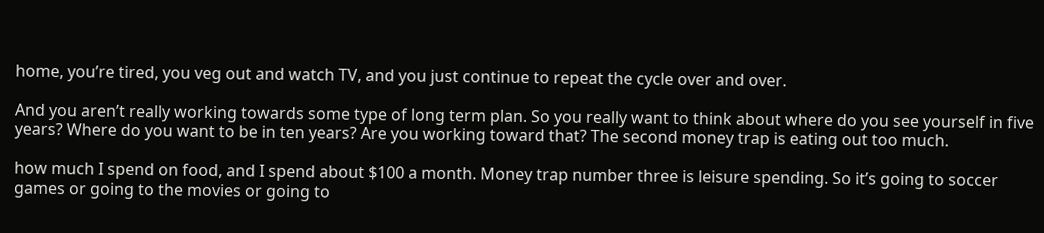home, you’re tired, you veg out and watch TV, and you just continue to repeat the cycle over and over.

And you aren’t really working towards some type of long term plan. So you really want to think about where do you see yourself in five years? Where do you want to be in ten years? Are you working toward that? The second money trap is eating out too much.

how much I spend on food, and I spend about $100 a month. Money trap number three is leisure spending. So it’s going to soccer games or going to the movies or going to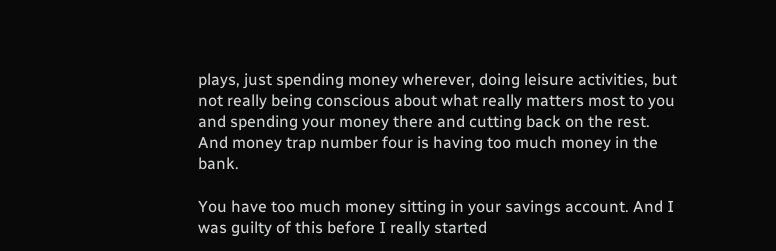plays, just spending money wherever, doing leisure activities, but not really being conscious about what really matters most to you and spending your money there and cutting back on the rest. And money trap number four is having too much money in the bank.

You have too much money sitting in your savings account. And I was guilty of this before I really started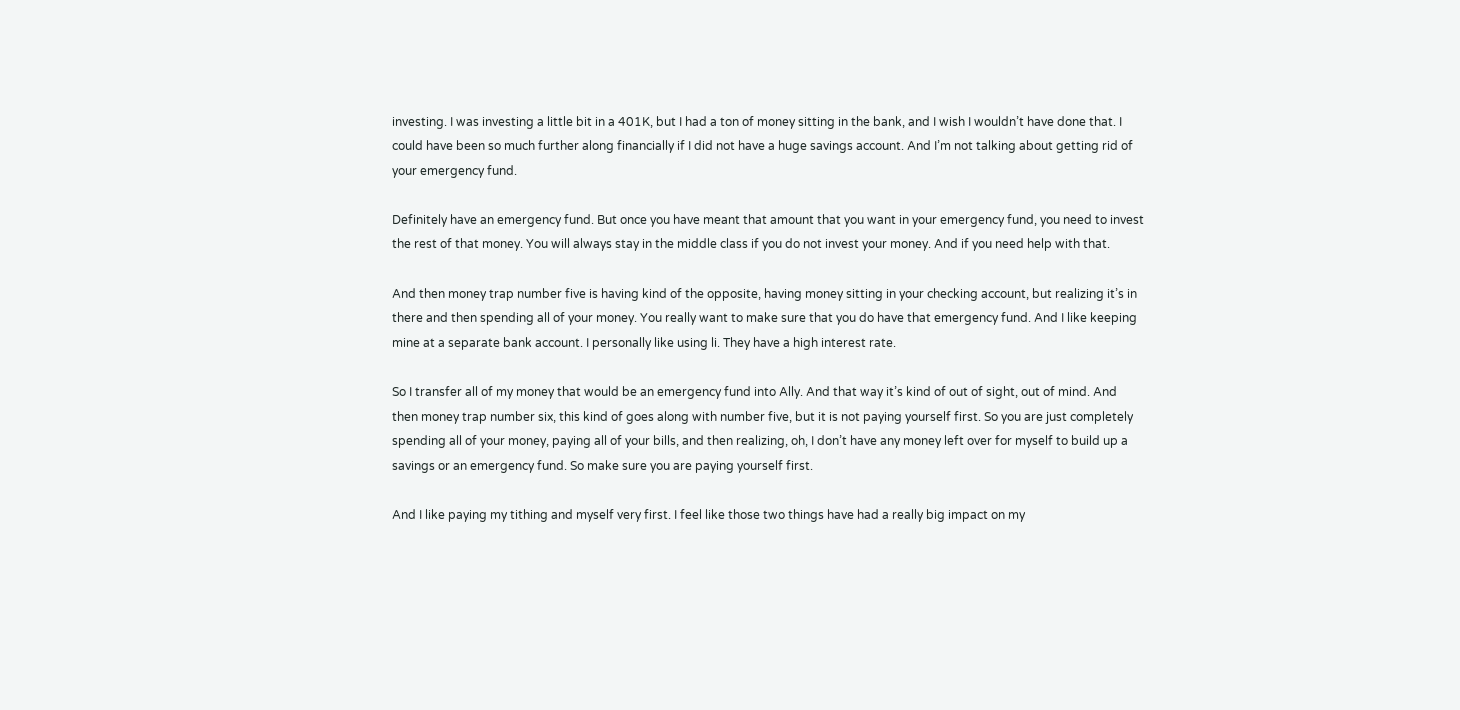investing. I was investing a little bit in a 401K, but I had a ton of money sitting in the bank, and I wish I wouldn’t have done that. I could have been so much further along financially if I did not have a huge savings account. And I’m not talking about getting rid of your emergency fund.

Definitely have an emergency fund. But once you have meant that amount that you want in your emergency fund, you need to invest the rest of that money. You will always stay in the middle class if you do not invest your money. And if you need help with that.

And then money trap number five is having kind of the opposite, having money sitting in your checking account, but realizing it’s in there and then spending all of your money. You really want to make sure that you do have that emergency fund. And I like keeping mine at a separate bank account. I personally like using li. They have a high interest rate.

So I transfer all of my money that would be an emergency fund into Ally. And that way it’s kind of out of sight, out of mind. And then money trap number six, this kind of goes along with number five, but it is not paying yourself first. So you are just completely spending all of your money, paying all of your bills, and then realizing, oh, I don’t have any money left over for myself to build up a savings or an emergency fund. So make sure you are paying yourself first.

And I like paying my tithing and myself very first. I feel like those two things have had a really big impact on my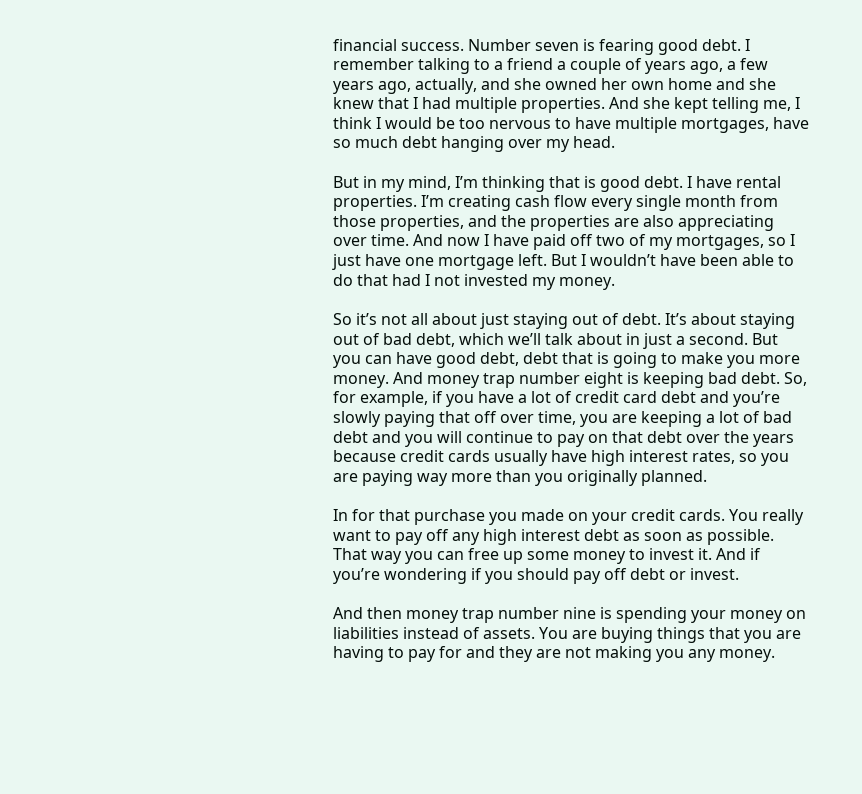financial success. Number seven is fearing good debt. I remember talking to a friend a couple of years ago, a few years ago, actually, and she owned her own home and she knew that I had multiple properties. And she kept telling me, I think I would be too nervous to have multiple mortgages, have so much debt hanging over my head.

But in my mind, I’m thinking that is good debt. I have rental properties. I’m creating cash flow every single month from those properties, and the properties are also appreciating over time. And now I have paid off two of my mortgages, so I just have one mortgage left. But I wouldn’t have been able to do that had I not invested my money.

So it’s not all about just staying out of debt. It’s about staying out of bad debt, which we’ll talk about in just a second. But you can have good debt, debt that is going to make you more money. And money trap number eight is keeping bad debt. So, for example, if you have a lot of credit card debt and you’re slowly paying that off over time, you are keeping a lot of bad debt and you will continue to pay on that debt over the years because credit cards usually have high interest rates, so you are paying way more than you originally planned.

In for that purchase you made on your credit cards. You really want to pay off any high interest debt as soon as possible. That way you can free up some money to invest it. And if you’re wondering if you should pay off debt or invest.

And then money trap number nine is spending your money on liabilities instead of assets. You are buying things that you are having to pay for and they are not making you any money.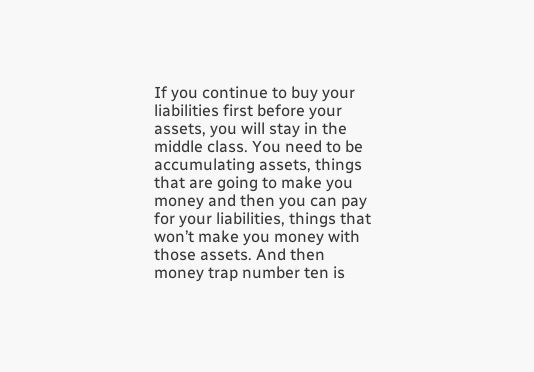If you continue to buy your liabilities first before your assets, you will stay in the middle class. You need to be accumulating assets, things that are going to make you money and then you can pay for your liabilities, things that won’t make you money with those assets. And then money trap number ten is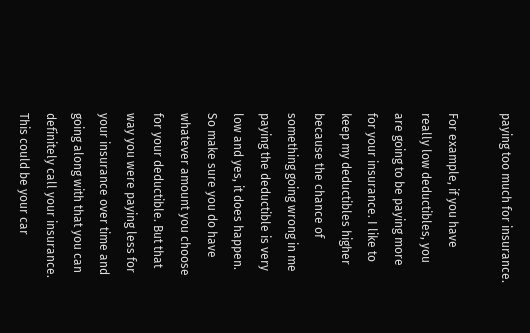paying too much for insurance.

For example, if you have really low deductibles, you are going to be paying more for your insurance. I like to keep my deductibles higher because the chance of something going wrong in me paying the deductible is very low and yes, it does happen. So make sure you do have whatever amount you choose for your deductible. But that way you were paying less for your insurance over time and going along with that you can definitely call your insurance. This could be your car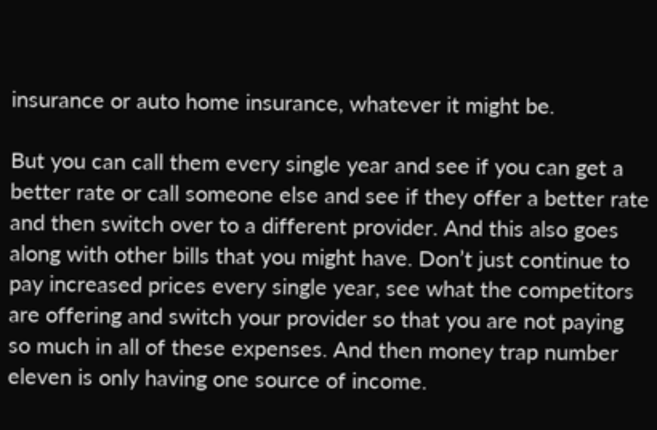insurance or auto home insurance, whatever it might be.

But you can call them every single year and see if you can get a better rate or call someone else and see if they offer a better rate and then switch over to a different provider. And this also goes along with other bills that you might have. Don’t just continue to pay increased prices every single year, see what the competitors are offering and switch your provider so that you are not paying so much in all of these expenses. And then money trap number eleven is only having one source of income.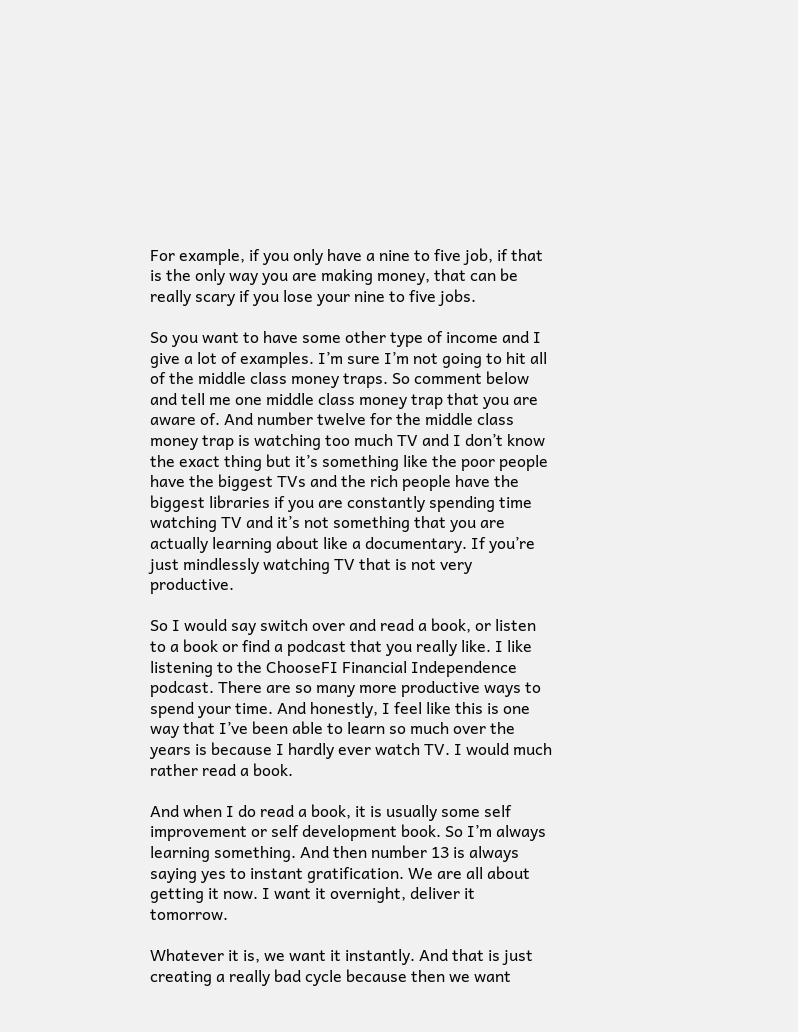For example, if you only have a nine to five job, if that is the only way you are making money, that can be really scary if you lose your nine to five jobs.

So you want to have some other type of income and I give a lot of examples. I’m sure I’m not going to hit all of the middle class money traps. So comment below and tell me one middle class money trap that you are aware of. And number twelve for the middle class money trap is watching too much TV and I don’t know the exact thing but it’s something like the poor people have the biggest TVs and the rich people have the biggest libraries if you are constantly spending time watching TV and it’s not something that you are actually learning about like a documentary. If you’re just mindlessly watching TV that is not very productive.

So I would say switch over and read a book, or listen to a book or find a podcast that you really like. I like listening to the ChooseFI Financial Independence podcast. There are so many more productive ways to spend your time. And honestly, I feel like this is one way that I’ve been able to learn so much over the years is because I hardly ever watch TV. I would much rather read a book.

And when I do read a book, it is usually some self improvement or self development book. So I’m always learning something. And then number 13 is always saying yes to instant gratification. We are all about getting it now. I want it overnight, deliver it tomorrow.

Whatever it is, we want it instantly. And that is just creating a really bad cycle because then we want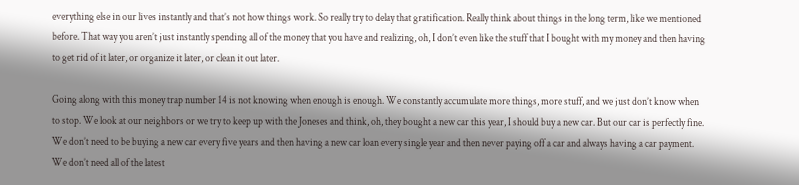everything else in our lives instantly and that’s not how things work. So really try to delay that gratification. Really think about things in the long term, like we mentioned before. That way you aren’t just instantly spending all of the money that you have and realizing, oh, I don’t even like the stuff that I bought with my money and then having to get rid of it later, or organize it later, or clean it out later.

Going along with this money trap number 14 is not knowing when enough is enough. We constantly accumulate more things, more stuff, and we just don’t know when to stop. We look at our neighbors or we try to keep up with the Joneses and think, oh, they bought a new car this year, I should buy a new car. But our car is perfectly fine. We don’t need to be buying a new car every five years and then having a new car loan every single year and then never paying off a car and always having a car payment. We don’t need all of the latest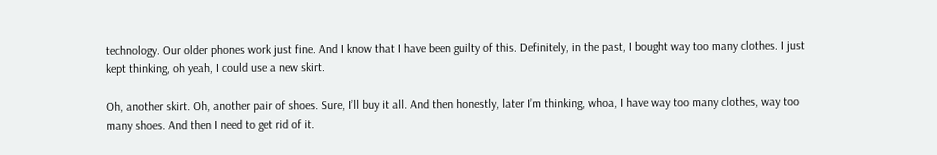technology. Our older phones work just fine. And I know that I have been guilty of this. Definitely, in the past, I bought way too many clothes. I just kept thinking, oh yeah, I could use a new skirt.

Oh, another skirt. Oh, another pair of shoes. Sure, I’ll buy it all. And then honestly, later I’m thinking, whoa, I have way too many clothes, way too many shoes. And then I need to get rid of it.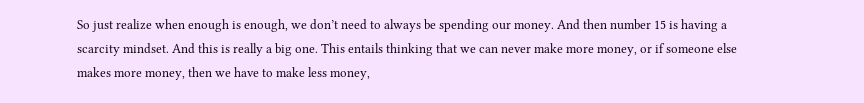So just realize when enough is enough, we don’t need to always be spending our money. And then number 15 is having a scarcity mindset. And this is really a big one. This entails thinking that we can never make more money, or if someone else makes more money, then we have to make less money,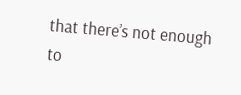that there’s not enough to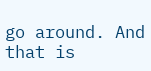go around. And that is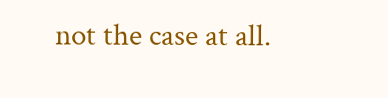not the case at all.